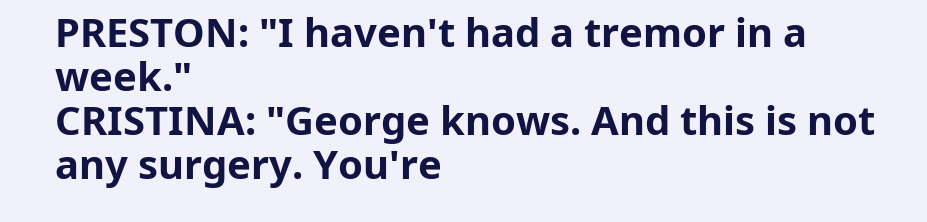PRESTON: "I haven't had a tremor in a week."
CRISTINA: "George knows. And this is not any surgery. You're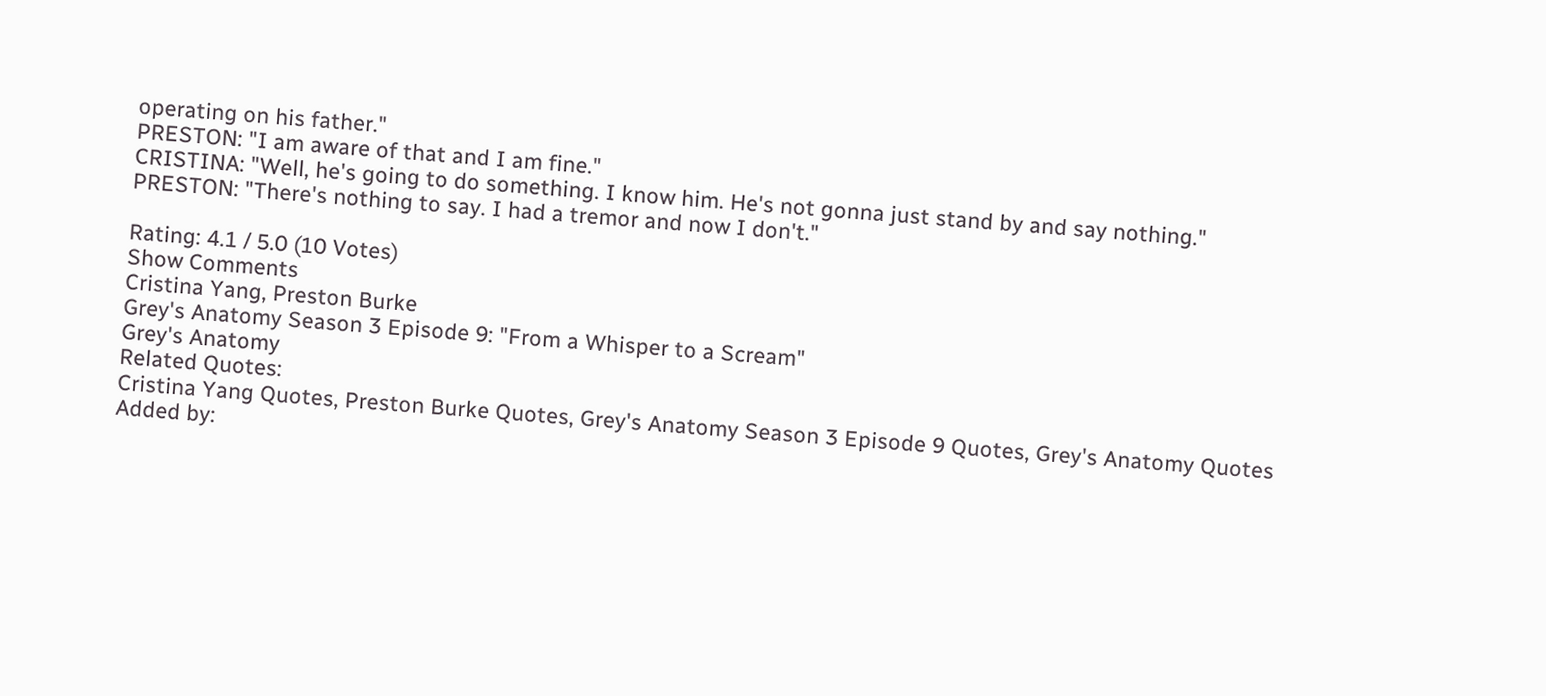operating on his father."
PRESTON: "I am aware of that and I am fine."
CRISTINA: "Well, he's going to do something. I know him. He's not gonna just stand by and say nothing."
PRESTON: "There's nothing to say. I had a tremor and now I don't."

Rating: 4.1 / 5.0 (10 Votes)
Show Comments
Cristina Yang, Preston Burke
Grey's Anatomy Season 3 Episode 9: "From a Whisper to a Scream"
Grey's Anatomy
Related Quotes:
Cristina Yang Quotes, Preston Burke Quotes, Grey's Anatomy Season 3 Episode 9 Quotes, Grey's Anatomy Quotes
Added by: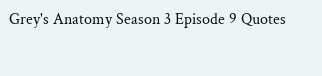Grey's Anatomy Season 3 Episode 9 Quotes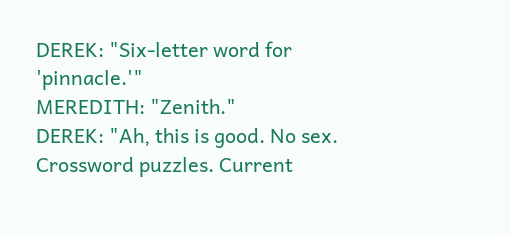DEREK: "Six-letter word for 'pinnacle.'"
MEREDITH: "Zenith."
DEREK: "Ah, this is good. No sex. Crossword puzzles. Current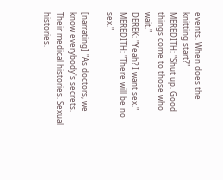events. When does the knitting start?"
MEREDITH: "Shut up. Good things come to those who wait."
DEREK: "Yeah? I want sex."
MEREDITH: "There will be no sex."

[narrating] "As doctors, we know everybody's secrets. Their medical histories. Sexual histories.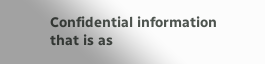Confidential information that is as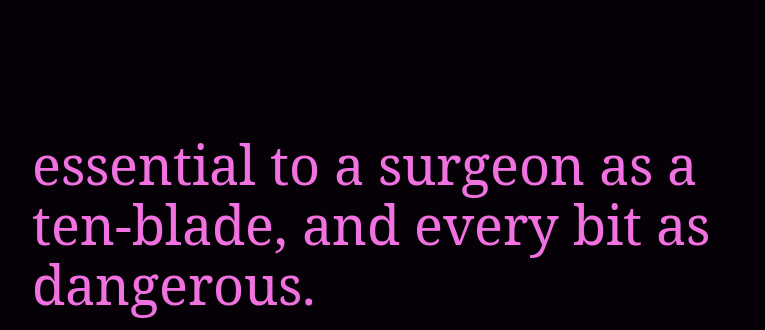essential to a surgeon as a ten-blade, and every bit as dangerous.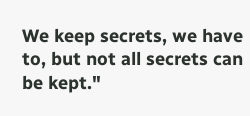We keep secrets, we have to, but not all secrets can be kept."